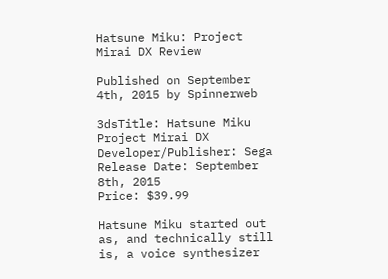Hatsune Miku: Project Mirai DX Review

Published on September 4th, 2015 by Spinnerweb

3dsTitle: Hatsune Miku Project Mirai DX
Developer/Publisher: Sega
Release Date: September 8th, 2015
Price: $39.99

Hatsune Miku started out as, and technically still is, a voice synthesizer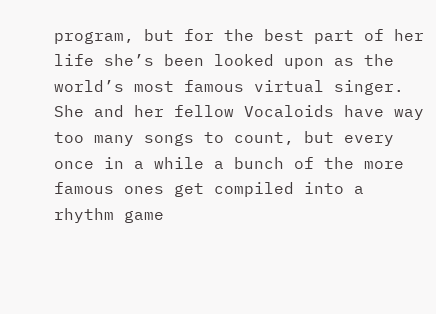program, but for the best part of her life she’s been looked upon as the world’s most famous virtual singer. She and her fellow Vocaloids have way too many songs to count, but every once in a while a bunch of the more famous ones get compiled into a rhythm game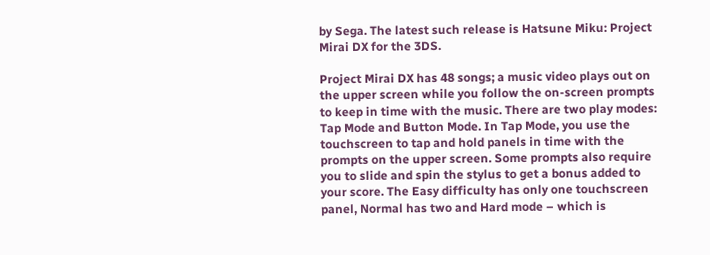by Sega. The latest such release is Hatsune Miku: Project Mirai DX for the 3DS.

Project Mirai DX has 48 songs; a music video plays out on the upper screen while you follow the on-screen prompts to keep in time with the music. There are two play modes: Tap Mode and Button Mode. In Tap Mode, you use the touchscreen to tap and hold panels in time with the prompts on the upper screen. Some prompts also require you to slide and spin the stylus to get a bonus added to your score. The Easy difficulty has only one touchscreen panel, Normal has two and Hard mode – which is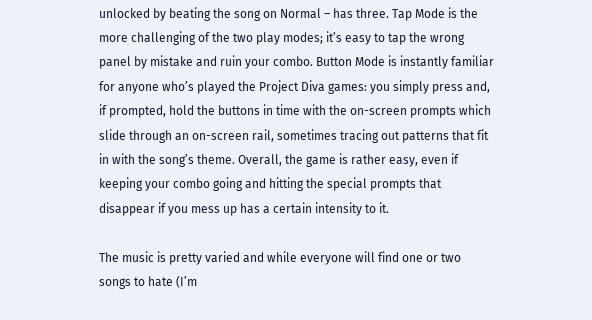unlocked by beating the song on Normal – has three. Tap Mode is the more challenging of the two play modes; it’s easy to tap the wrong panel by mistake and ruin your combo. Button Mode is instantly familiar for anyone who’s played the Project Diva games: you simply press and, if prompted, hold the buttons in time with the on-screen prompts which slide through an on-screen rail, sometimes tracing out patterns that fit in with the song’s theme. Overall, the game is rather easy, even if keeping your combo going and hitting the special prompts that disappear if you mess up has a certain intensity to it.

The music is pretty varied and while everyone will find one or two songs to hate (I’m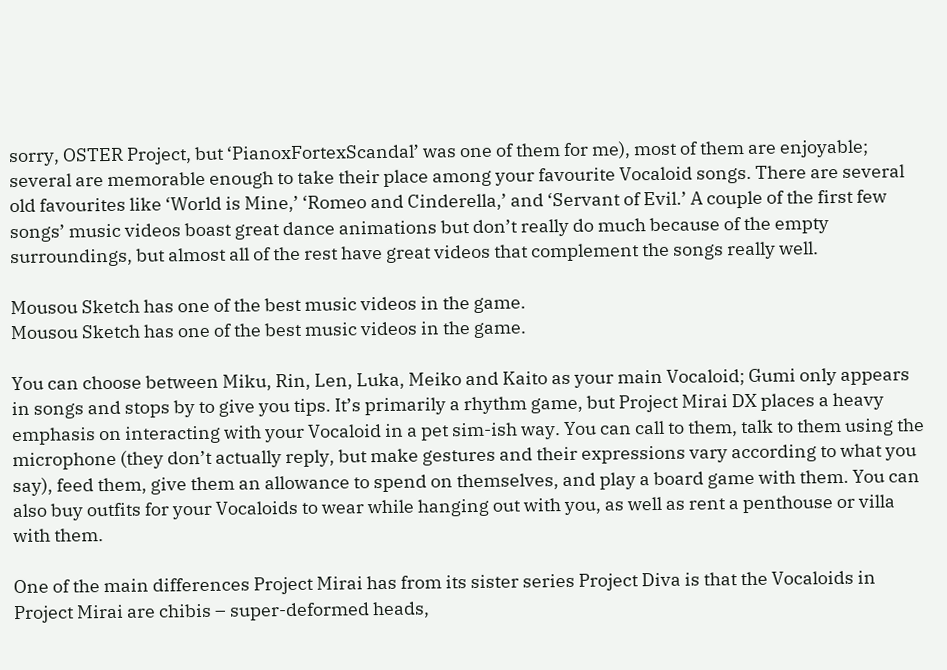sorry, OSTER Project, but ‘PianoxFortexScandal’ was one of them for me), most of them are enjoyable; several are memorable enough to take their place among your favourite Vocaloid songs. There are several old favourites like ‘World is Mine,’ ‘Romeo and Cinderella,’ and ‘Servant of Evil.’ A couple of the first few songs’ music videos boast great dance animations but don’t really do much because of the empty surroundings, but almost all of the rest have great videos that complement the songs really well.

Mousou Sketch has one of the best music videos in the game.
Mousou Sketch has one of the best music videos in the game.

You can choose between Miku, Rin, Len, Luka, Meiko and Kaito as your main Vocaloid; Gumi only appears in songs and stops by to give you tips. It’s primarily a rhythm game, but Project Mirai DX places a heavy emphasis on interacting with your Vocaloid in a pet sim-ish way. You can call to them, talk to them using the microphone (they don’t actually reply, but make gestures and their expressions vary according to what you say), feed them, give them an allowance to spend on themselves, and play a board game with them. You can also buy outfits for your Vocaloids to wear while hanging out with you, as well as rent a penthouse or villa with them.

One of the main differences Project Mirai has from its sister series Project Diva is that the Vocaloids in Project Mirai are chibis – super-deformed heads,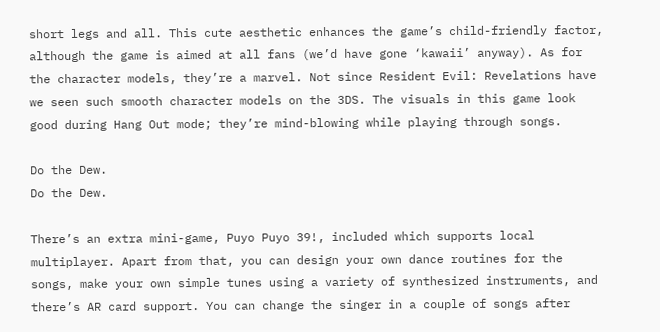short legs and all. This cute aesthetic enhances the game’s child-friendly factor, although the game is aimed at all fans (we’d have gone ‘kawaii’ anyway). As for the character models, they’re a marvel. Not since Resident Evil: Revelations have we seen such smooth character models on the 3DS. The visuals in this game look good during Hang Out mode; they’re mind-blowing while playing through songs.

Do the Dew.
Do the Dew.

There’s an extra mini-game, Puyo Puyo 39!, included which supports local multiplayer. Apart from that, you can design your own dance routines for the songs, make your own simple tunes using a variety of synthesized instruments, and there’s AR card support. You can change the singer in a couple of songs after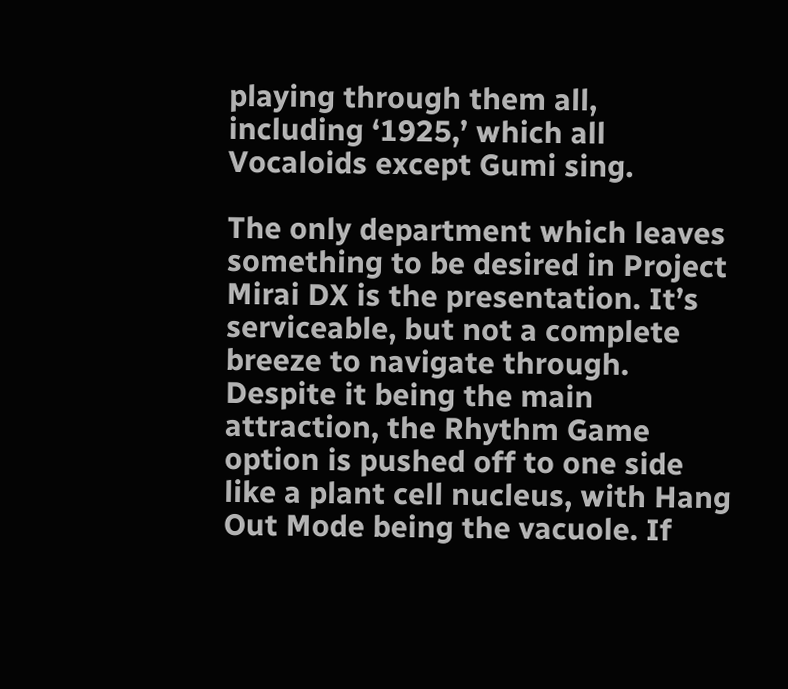playing through them all, including ‘1925,’ which all Vocaloids except Gumi sing.

The only department which leaves something to be desired in Project Mirai DX is the presentation. It’s serviceable, but not a complete breeze to navigate through. Despite it being the main attraction, the Rhythm Game option is pushed off to one side like a plant cell nucleus, with Hang Out Mode being the vacuole. If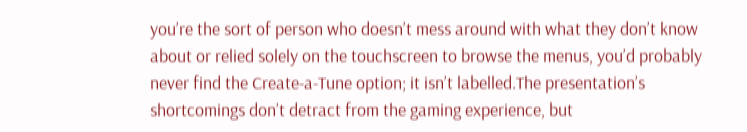you’re the sort of person who doesn’t mess around with what they don’t know about or relied solely on the touchscreen to browse the menus, you’d probably never find the Create-a-Tune option; it isn’t labelled.The presentation’s shortcomings don’t detract from the gaming experience, but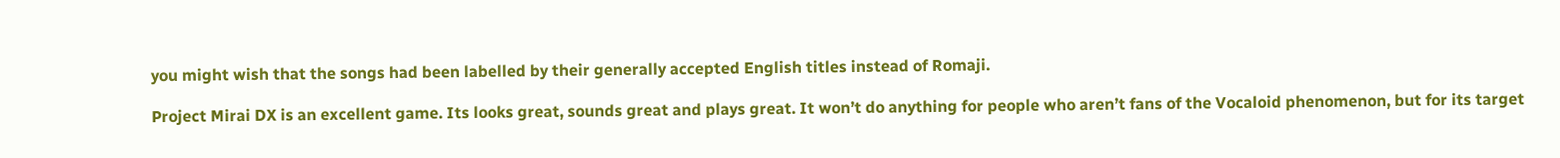you might wish that the songs had been labelled by their generally accepted English titles instead of Romaji.

Project Mirai DX is an excellent game. Its looks great, sounds great and plays great. It won’t do anything for people who aren’t fans of the Vocaloid phenomenon, but for its target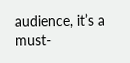audience, it’s a must-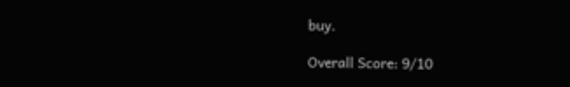buy.

Overall Score: 9/10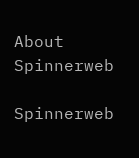About Spinnerweb

Spinnerweb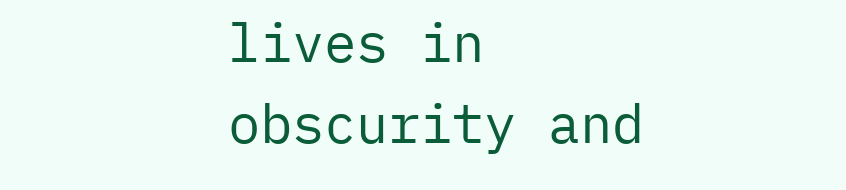lives in obscurity and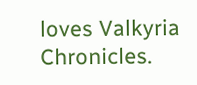loves Valkyria Chronicles.